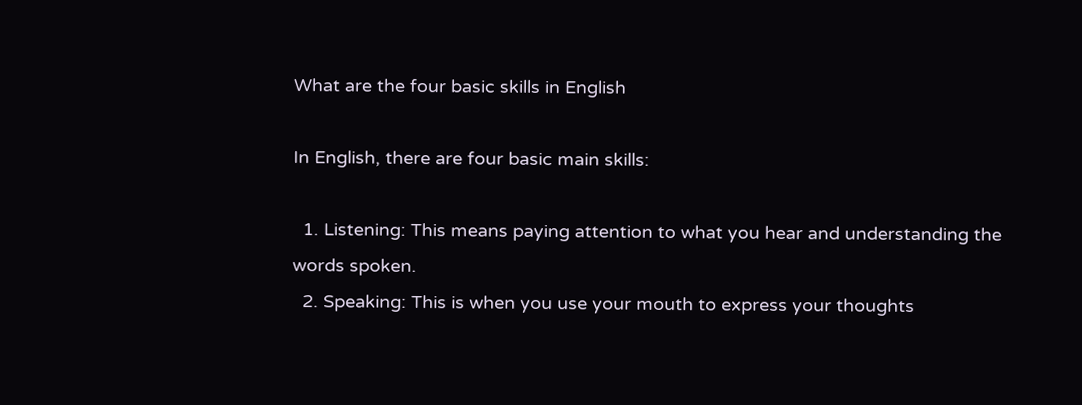What are the four basic skills in English

In English, there are four basic main skills:

  1. Listening: This means paying attention to what you hear and understanding the words spoken.
  2. Speaking: This is when you use your mouth to express your thoughts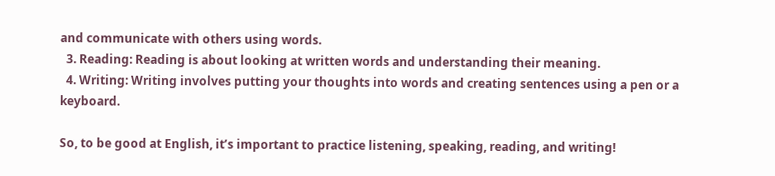and communicate with others using words.
  3. Reading: Reading is about looking at written words and understanding their meaning.
  4. Writing: Writing involves putting your thoughts into words and creating sentences using a pen or a keyboard.

So, to be good at English, it’s important to practice listening, speaking, reading, and writing!